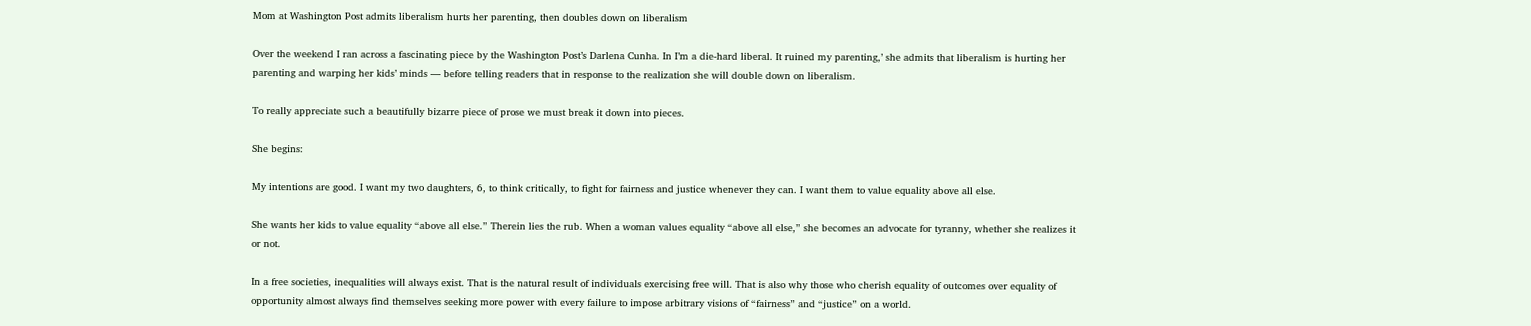Mom at Washington Post admits liberalism hurts her parenting, then doubles down on liberalism

Over the weekend I ran across a fascinating piece by the Washington Post’s Darlena Cunha. In I’m a die-hard liberal. It ruined my parenting,’ she admits that liberalism is hurting her parenting and warping her kids’ minds — before telling readers that in response to the realization she will double down on liberalism.

To really appreciate such a beautifully bizarre piece of prose we must break it down into pieces.

She begins:

My intentions are good. I want my two daughters, 6, to think critically, to fight for fairness and justice whenever they can. I want them to value equality above all else.

She wants her kids to value equality “above all else.” Therein lies the rub. When a woman values equality “above all else,” she becomes an advocate for tyranny, whether she realizes it or not.

In a free societies, inequalities will always exist. That is the natural result of individuals exercising free will. That is also why those who cherish equality of outcomes over equality of opportunity almost always find themselves seeking more power with every failure to impose arbitrary visions of “fairness” and “justice” on a world.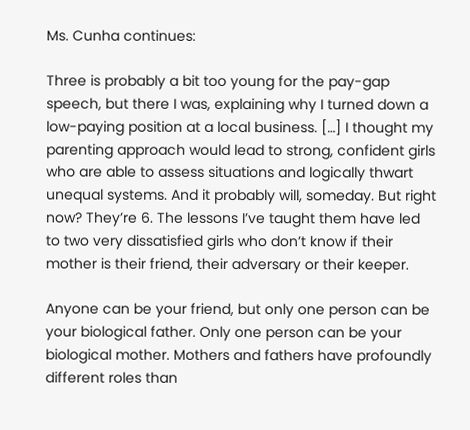Ms. Cunha continues:

Three is probably a bit too young for the pay-gap speech, but there I was, explaining why I turned down a low-paying position at a local business. […] I thought my parenting approach would lead to strong, confident girls who are able to assess situations and logically thwart unequal systems. And it probably will, someday. But right now? They’re 6. The lessons I’ve taught them have led to two very dissatisfied girls who don’t know if their mother is their friend, their adversary or their keeper.

Anyone can be your friend, but only one person can be your biological father. Only one person can be your biological mother. Mothers and fathers have profoundly different roles than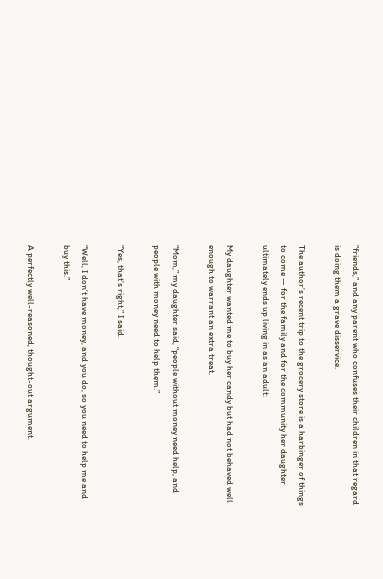“friends,” and any parent who confuses their children in that regard is doing them a grave disservice.

The author’s recent trip to the grocery store is a harbinger of things to come — for the family and for the community her daughter ultimately ends up living in as an adult:

My daughter wanted me to buy her candy but had not behaved well enough to warrant an extra treat.

“Mom,” my daughter said, “people without money need help, and people with money need to help them.”

“Yes, that’s right,” I said.

“Well, I don’t have money, and you do, so you need to help me and buy this.”

A perfectly well-reasoned, thought-out argument.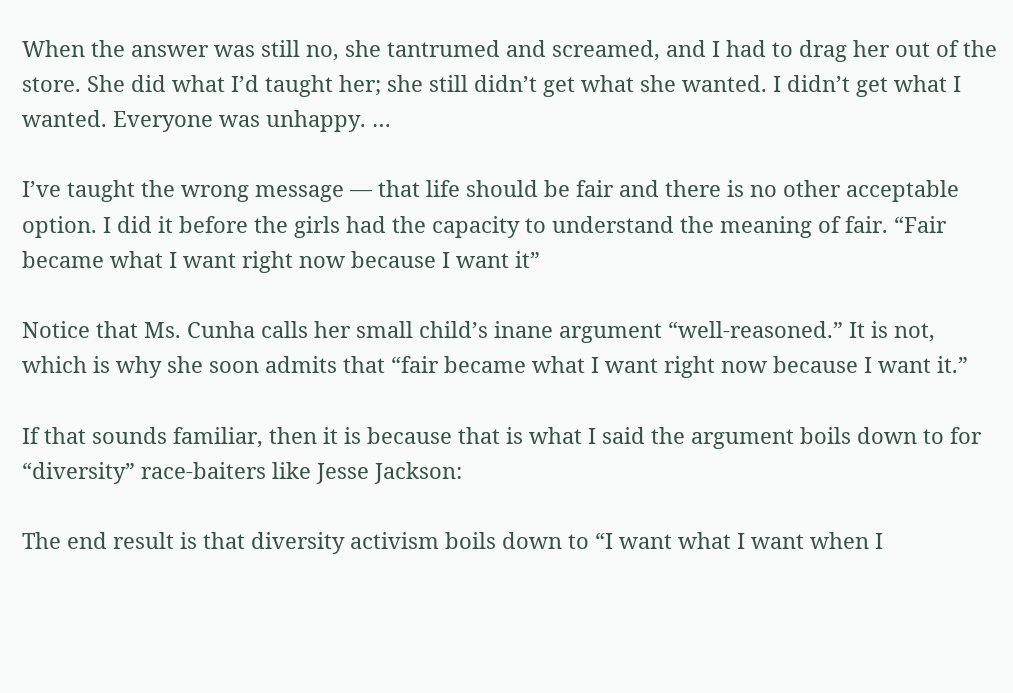When the answer was still no, she tantrumed and screamed, and I had to drag her out of the store. She did what I’d taught her; she still didn’t get what she wanted. I didn’t get what I wanted. Everyone was unhappy. …

I’ve taught the wrong message — that life should be fair and there is no other acceptable option. I did it before the girls had the capacity to understand the meaning of fair. “Fair became what I want right now because I want it”

Notice that Ms. Cunha calls her small child’s inane argument “well-reasoned.” It is not, which is why she soon admits that “fair became what I want right now because I want it.”

If that sounds familiar, then it is because that is what I said the argument boils down to for “diversity” race-baiters like Jesse Jackson:

The end result is that diversity activism boils down to “I want what I want when I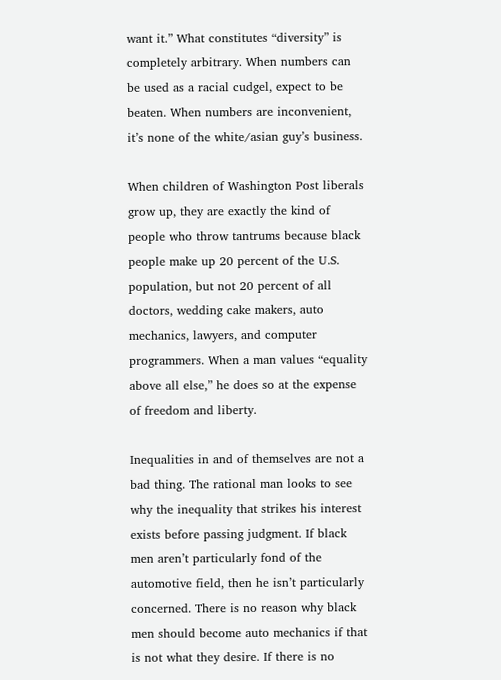want it.” What constitutes “diversity” is completely arbitrary. When numbers can be used as a racial cudgel, expect to be beaten. When numbers are inconvenient, it’s none of the white/asian guy’s business.

When children of Washington Post liberals grow up, they are exactly the kind of people who throw tantrums because black people make up 20 percent of the U.S. population, but not 20 percent of all doctors, wedding cake makers, auto mechanics, lawyers, and computer programmers. When a man values “equality above all else,” he does so at the expense of freedom and liberty.

Inequalities in and of themselves are not a bad thing. The rational man looks to see why the inequality that strikes his interest exists before passing judgment. If black men aren’t particularly fond of the automotive field, then he isn’t particularly concerned. There is no reason why black men should become auto mechanics if that is not what they desire. If there is no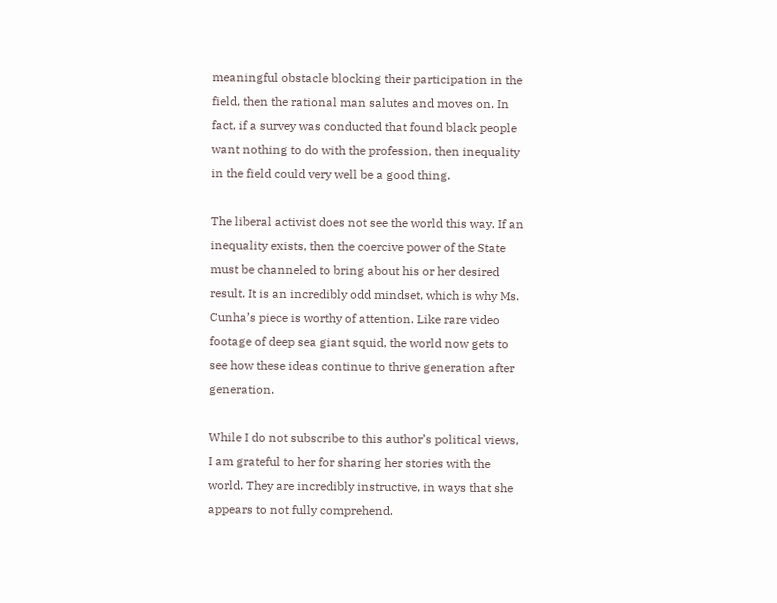meaningful obstacle blocking their participation in the field, then the rational man salutes and moves on. In fact, if a survey was conducted that found black people want nothing to do with the profession, then inequality in the field could very well be a good thing.

The liberal activist does not see the world this way. If an inequality exists, then the coercive power of the State must be channeled to bring about his or her desired result. It is an incredibly odd mindset, which is why Ms. Cunha’s piece is worthy of attention. Like rare video footage of deep sea giant squid, the world now gets to see how these ideas continue to thrive generation after generation.

While I do not subscribe to this author’s political views, I am grateful to her for sharing her stories with the world. They are incredibly instructive, in ways that she appears to not fully comprehend.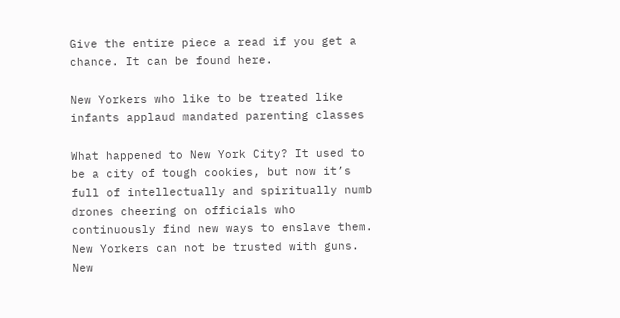Give the entire piece a read if you get a chance. It can be found here.

New Yorkers who like to be treated like infants applaud mandated parenting classes

What happened to New York City? It used to be a city of tough cookies, but now it’s full of intellectually and spiritually numb drones cheering on officials who continuously find new ways to enslave them. New Yorkers can not be trusted with guns. New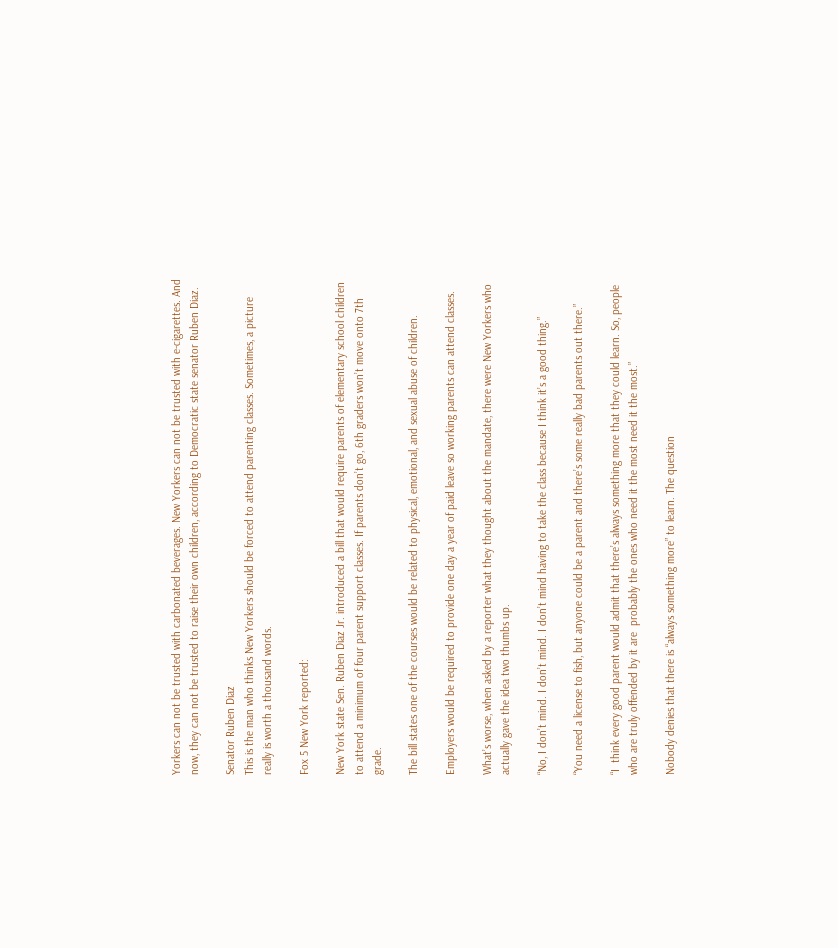Yorkers can not be trusted with carbonated beverages. New Yorkers can not be trusted with e-cigarettes. And now, they can not be trusted to raise their own children, according to Democratic state senator Ruben Diaz.

Senator Ruben Diaz
This is the man who thinks New Yorkers should be forced to attend parenting classes. Sometimes, a picture really is worth a thousand words.

Fox 5 New York reported:

New York state Sen. Ruben Diaz Jr. introduced a bill that would require parents of elementary school children to attend a minimum of four parent support classes. If parents don’t go, 6th graders won’t move onto 7th grade.

The bill states one of the courses would be related to physical, emotional, and sexual abuse of children.

Employers would be required to provide one day a year of paid leave so working parents can attend classes.

What’s worse, when asked by a reporter what they thought about the mandate, there were New Yorkers who actually gave the idea two thumbs up.

“No, I don’t mind. I don’t mind. I don’t mind having to take the class because I think it’s a good thing.”

“You need a license to fish, but anyone could be a parent and there’s some really bad parents out there.”

“I  think every good parent would admit that there’s always something more that they could learn. So, people who are truly offended by it are  probably the ones who need it the most need it the most.”

Nobody denies that there is “always something more” to learn. The question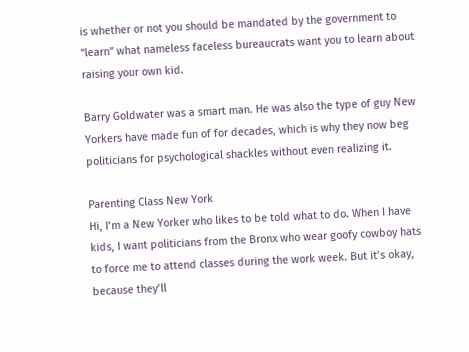is whether or not you should be mandated by the government to “learn” what nameless faceless bureaucrats want you to learn about raising your own kid.

Barry Goldwater was a smart man. He was also the type of guy New Yorkers have made fun of for decades, which is why they now beg politicians for psychological shackles without even realizing it.

Parenting Class New York
Hi, I’m a New Yorker who likes to be told what to do. When I have kids, I want politicians from the Bronx who wear goofy cowboy hats to force me to attend classes during the work week. But it’s okay, because they’ll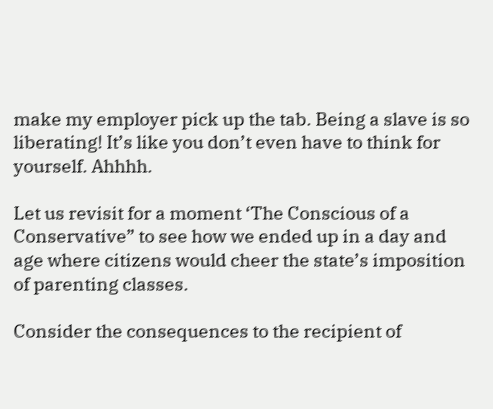make my employer pick up the tab. Being a slave is so liberating! It’s like you don’t even have to think for yourself. Ahhhh.

Let us revisit for a moment ‘The Conscious of a Conservative” to see how we ended up in a day and age where citizens would cheer the state’s imposition of parenting classes.

Consider the consequences to the recipient of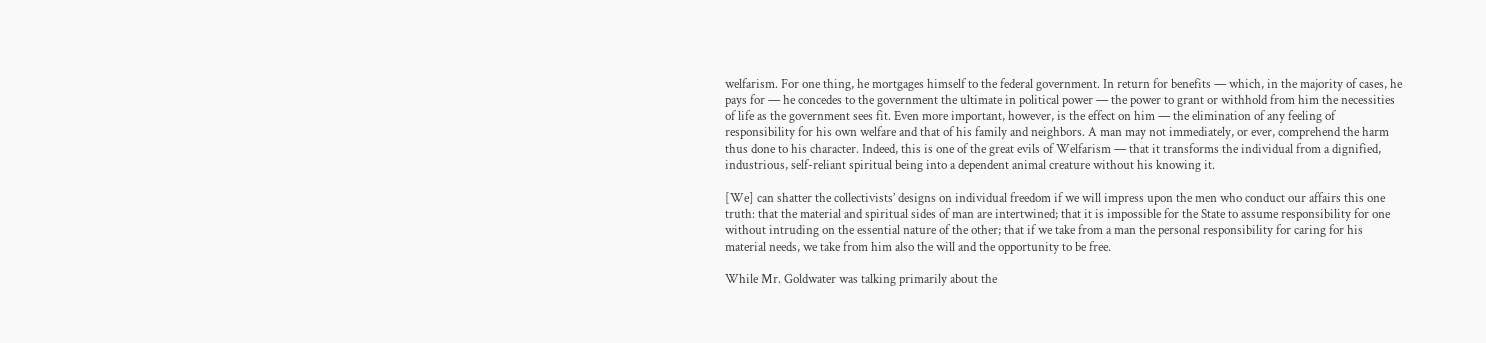welfarism. For one thing, he mortgages himself to the federal government. In return for benefits — which, in the majority of cases, he pays for — he concedes to the government the ultimate in political power — the power to grant or withhold from him the necessities of life as the government sees fit. Even more important, however, is the effect on him — the elimination of any feeling of responsibility for his own welfare and that of his family and neighbors. A man may not immediately, or ever, comprehend the harm thus done to his character. Indeed, this is one of the great evils of Welfarism — that it transforms the individual from a dignified, industrious, self-reliant spiritual being into a dependent animal creature without his knowing it.

[We] can shatter the collectivists’ designs on individual freedom if we will impress upon the men who conduct our affairs this one truth: that the material and spiritual sides of man are intertwined; that it is impossible for the State to assume responsibility for one without intruding on the essential nature of the other; that if we take from a man the personal responsibility for caring for his material needs, we take from him also the will and the opportunity to be free.

While Mr. Goldwater was talking primarily about the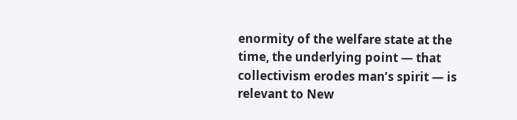enormity of the welfare state at the time, the underlying point — that collectivism erodes man’s spirit — is relevant to New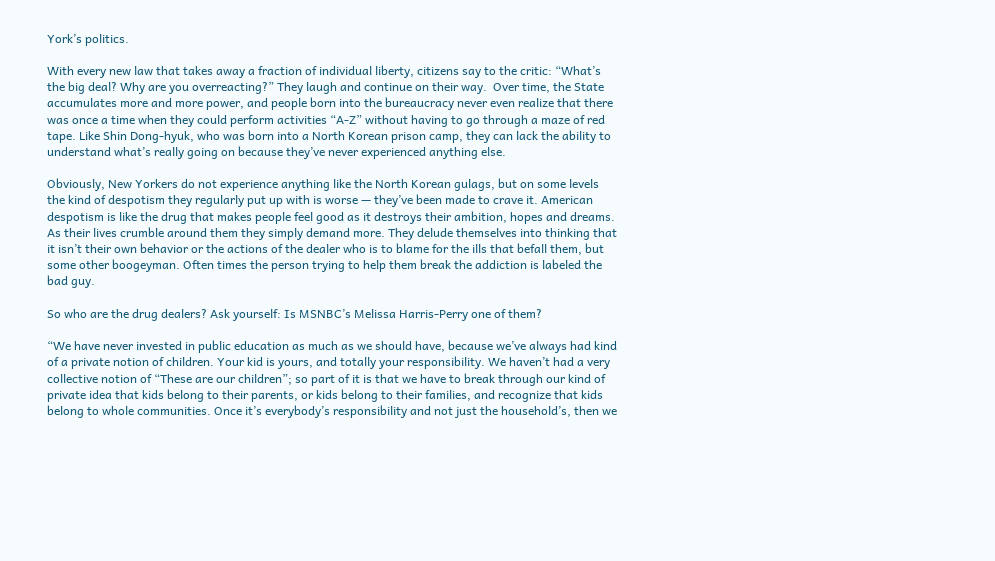York’s politics.

With every new law that takes away a fraction of individual liberty, citizens say to the critic: “What’s the big deal? Why are you overreacting?” They laugh and continue on their way.  Over time, the State accumulates more and more power, and people born into the bureaucracy never even realize that there was once a time when they could perform activities “A-Z” without having to go through a maze of red tape. Like Shin Dong-hyuk, who was born into a North Korean prison camp, they can lack the ability to understand what’s really going on because they’ve never experienced anything else.

Obviously, New Yorkers do not experience anything like the North Korean gulags, but on some levels the kind of despotism they regularly put up with is worse — they’ve been made to crave it. American despotism is like the drug that makes people feel good as it destroys their ambition, hopes and dreams. As their lives crumble around them they simply demand more. They delude themselves into thinking that it isn’t their own behavior or the actions of the dealer who is to blame for the ills that befall them, but some other boogeyman. Often times the person trying to help them break the addiction is labeled the bad guy.

So who are the drug dealers? Ask yourself: Is MSNBC’s Melissa Harris-Perry one of them?

“We have never invested in public education as much as we should have, because we’ve always had kind of a private notion of children. Your kid is yours, and totally your responsibility. We haven’t had a very collective notion of “These are our children”; so part of it is that we have to break through our kind of private idea that kids belong to their parents, or kids belong to their families, and recognize that kids belong to whole communities. Once it’s everybody’s responsibility and not just the household’s, then we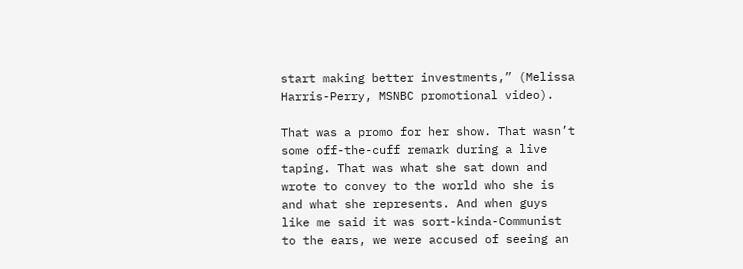start making better investments,” (Melissa Harris-Perry, MSNBC promotional video).

That was a promo for her show. That wasn’t some off-the-cuff remark during a live taping. That was what she sat down and wrote to convey to the world who she is and what she represents. And when guys like me said it was sort-kinda-Communist to the ears, we were accused of seeing an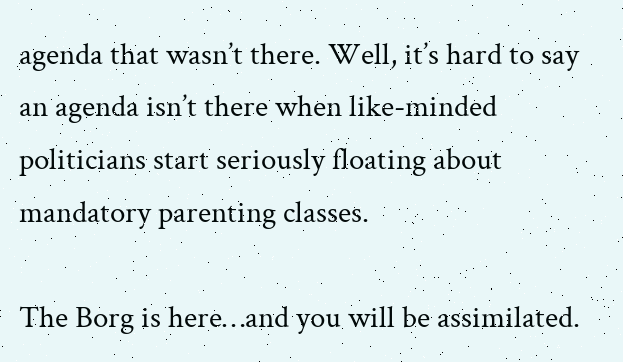agenda that wasn’t there. Well, it’s hard to say an agenda isn’t there when like-minded politicians start seriously floating about mandatory parenting classes.

The Borg is here…and you will be assimilated.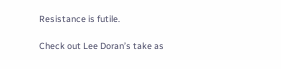Resistance is futile.

Check out Lee Doran’s take as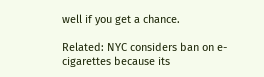well if you get a chance.

Related: NYC considers ban on e-cigarettes because its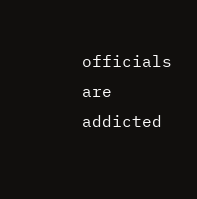officials are addicted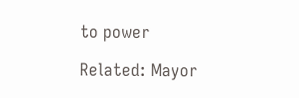to power

Related: Mayor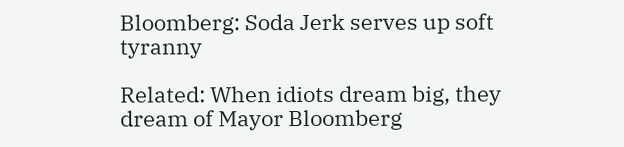Bloomberg: Soda Jerk serves up soft tyranny

Related: When idiots dream big, they dream of Mayor Bloomberg